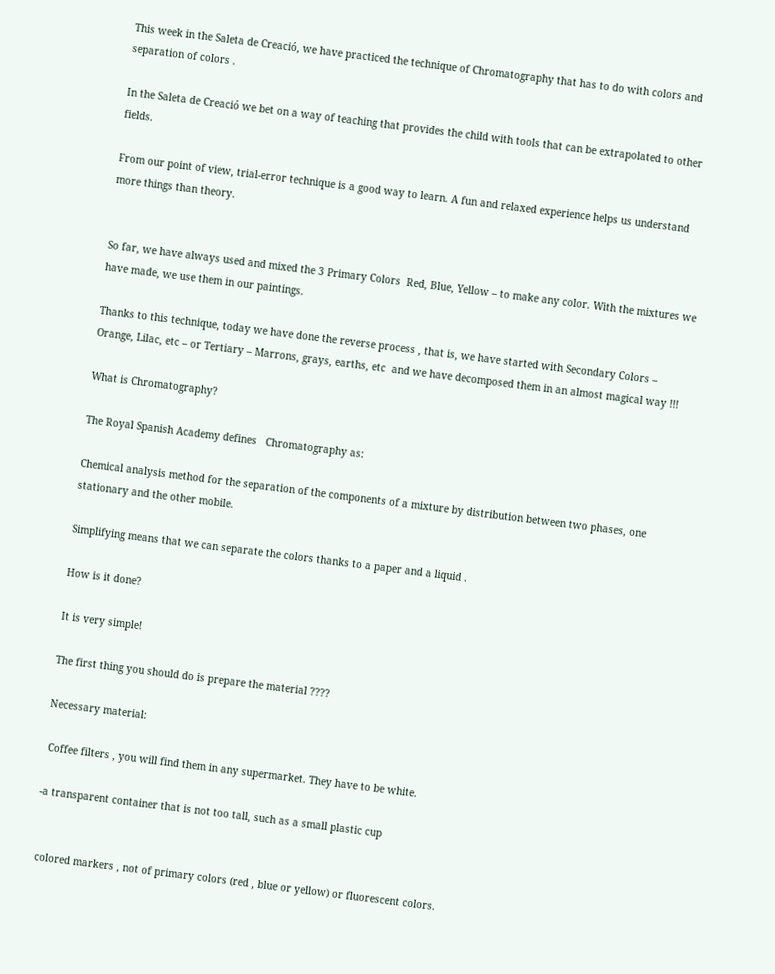This week in the Saleta de Creació, we have practiced the technique of Chromatography that has to do with colors and separation of colors .

In the Saleta de Creació we bet on a way of teaching that provides the child with tools that can be extrapolated to other fields.

From our point of view, trial-error technique is a good way to learn. A fun and relaxed experience helps us understand more things than theory.


So far, we have always used and mixed the 3 Primary Colors  Red, Blue, Yellow – to make any color. With the mixtures we have made, we use them in our paintings.

Thanks to this technique, today we have done the reverse process , that is, we have started with Secondary Colors – Orange, Lilac, etc – or Tertiary – Marrons, grays, earths, etc  and we have decomposed them in an almost magical way !!!

What is Chromatography?

The Royal Spanish Academy defines   Chromatography as:

Chemical analysis method for the separation of the components of a mixture by distribution between two phases, one stationary and the other mobile.

Simplifying means that we can separate the colors thanks to a paper and a liquid .

How is it done?

It is very simple!

The first thing you should do is prepare the material ????

Necessary material:

 Coffee filters , you will find them in any supermarket. They have to be white.

-a transparent container that is not too tall, such as a small plastic cup


 colored markers , not of primary colors (red , blue or yellow) or fluorescent colors.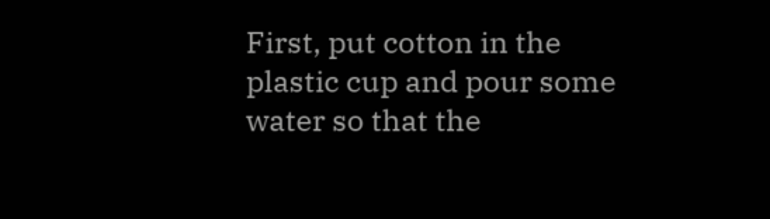First, put cotton in the plastic cup and pour some water so that the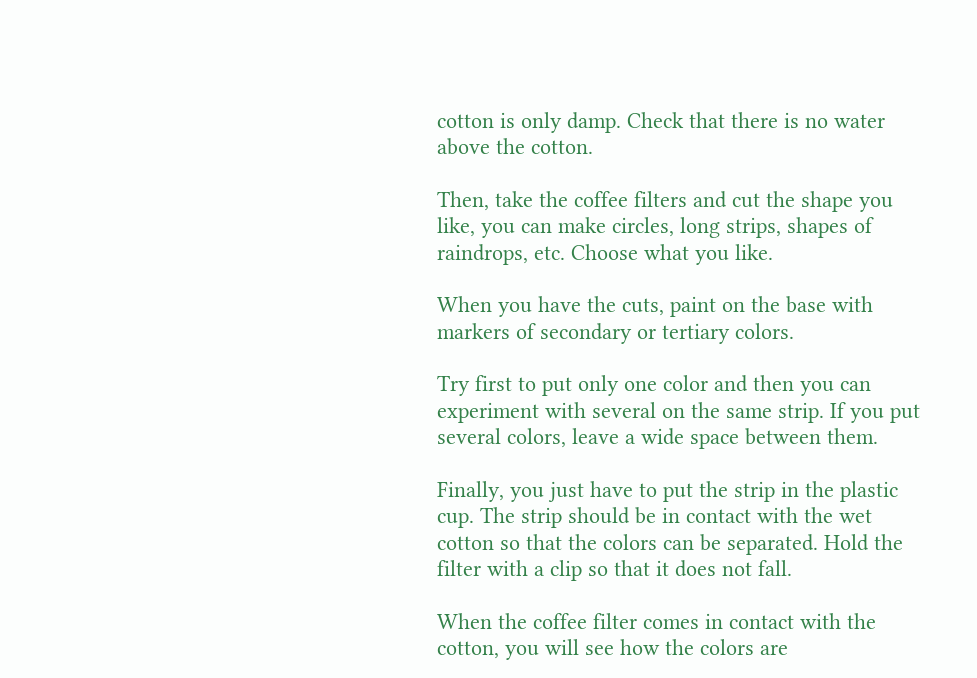cotton is only damp. Check that there is no water above the cotton.

Then, take the coffee filters and cut the shape you like, you can make circles, long strips, shapes of raindrops, etc. Choose what you like.

When you have the cuts, paint on the base with markers of secondary or tertiary colors.

Try first to put only one color and then you can experiment with several on the same strip. If you put several colors, leave a wide space between them.

Finally, you just have to put the strip in the plastic cup. The strip should be in contact with the wet cotton so that the colors can be separated. Hold the filter with a clip so that it does not fall.

When the coffee filter comes in contact with the cotton, you will see how the colors are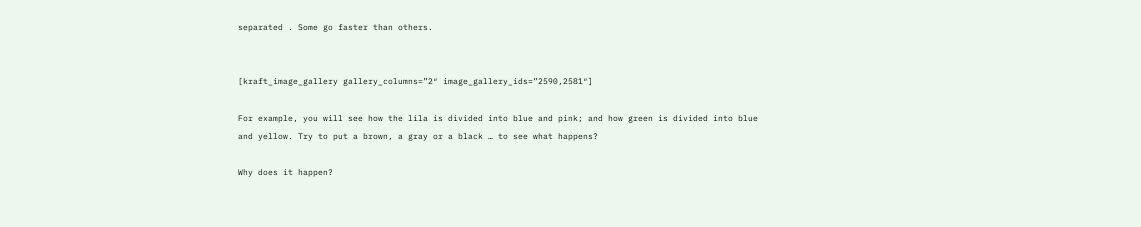separated . Some go faster than others.


[kraft_image_gallery gallery_columns=”2″ image_gallery_ids=”2590,2581″]

For example, you will see how the lila is divided into blue and pink; and how green is divided into blue and yellow. Try to put a brown, a gray or a black … to see what happens?

Why does it happen?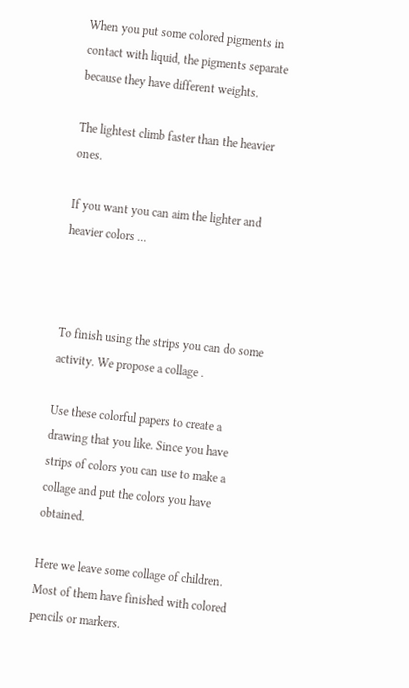When you put some colored pigments in contact with liquid, the pigments separate because they have different weights.

The lightest climb faster than the heavier ones.

If you want you can aim the lighter and heavier colors …



To finish using the strips you can do some activity. We propose a collage .

Use these colorful papers to create a drawing that you like. Since you have strips of colors you can use to make a collage and put the colors you have obtained.

Here we leave some collage of children. Most of them have finished with colored pencils or markers.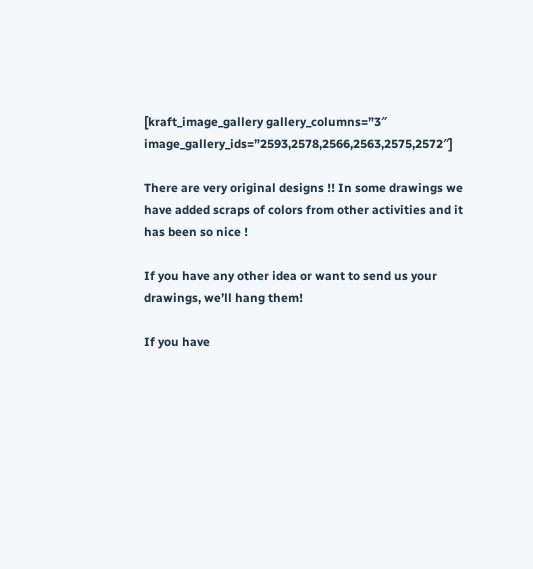[kraft_image_gallery gallery_columns=”3″ image_gallery_ids=”2593,2578,2566,2563,2575,2572″]

There are very original designs !! In some drawings we have added scraps of colors from other activities and it has been so nice !

If you have any other idea or want to send us your drawings, we’ll hang them!

If you have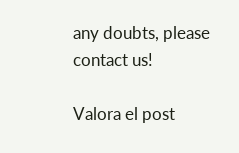any doubts, please contact us!

Valora el post